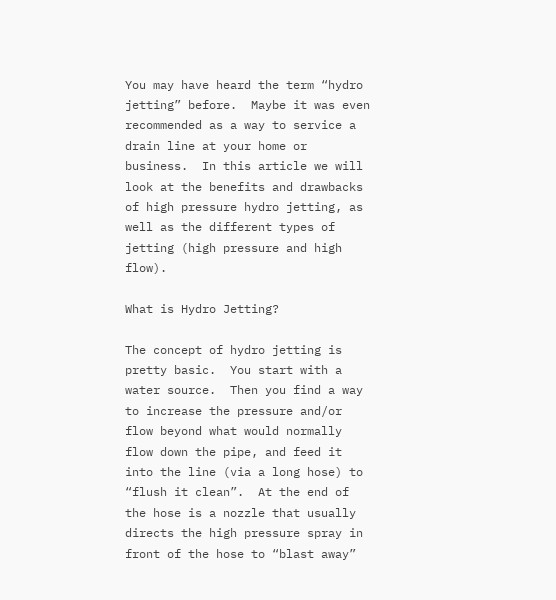You may have heard the term “hydro jetting” before.  Maybe it was even recommended as a way to service a drain line at your home or business.  In this article we will look at the benefits and drawbacks of high pressure hydro jetting, as well as the different types of jetting (high pressure and high flow).

What is Hydro Jetting?

The concept of hydro jetting is pretty basic.  You start with a water source.  Then you find a way to increase the pressure and/or flow beyond what would normally flow down the pipe, and feed it into the line (via a long hose) to “flush it clean”.  At the end of the hose is a nozzle that usually directs the high pressure spray in front of the hose to “blast away”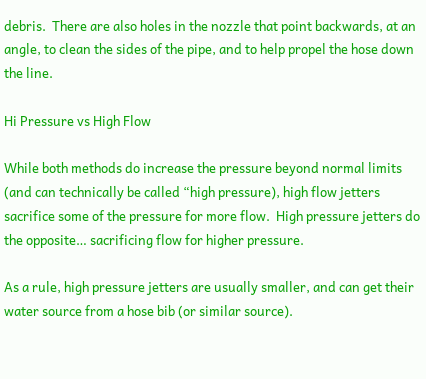debris.  There are also holes in the nozzle that point backwards, at an angle, to clean the sides of the pipe, and to help propel the hose down the line.

Hi Pressure vs High Flow

While both methods do increase the pressure beyond normal limits (and can technically be called “high pressure), high flow jetters sacrifice some of the pressure for more flow.  High pressure jetters do the opposite… sacrificing flow for higher pressure.

As a rule, high pressure jetters are usually smaller, and can get their water source from a hose bib (or similar source).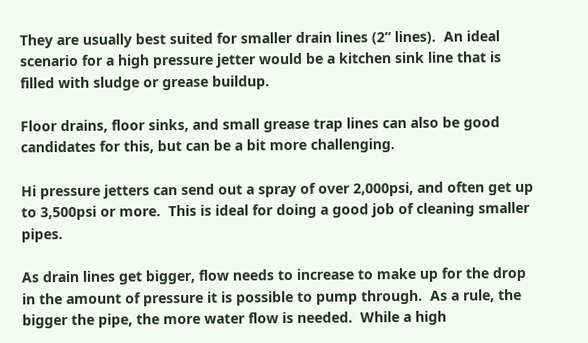They are usually best suited for smaller drain lines (2” lines).  An ideal scenario for a high pressure jetter would be a kitchen sink line that is filled with sludge or grease buildup.

Floor drains, floor sinks, and small grease trap lines can also be good candidates for this, but can be a bit more challenging.

Hi pressure jetters can send out a spray of over 2,000psi, and often get up to 3,500psi or more.  This is ideal for doing a good job of cleaning smaller pipes.

As drain lines get bigger, flow needs to increase to make up for the drop in the amount of pressure it is possible to pump through.  As a rule, the bigger the pipe, the more water flow is needed.  While a high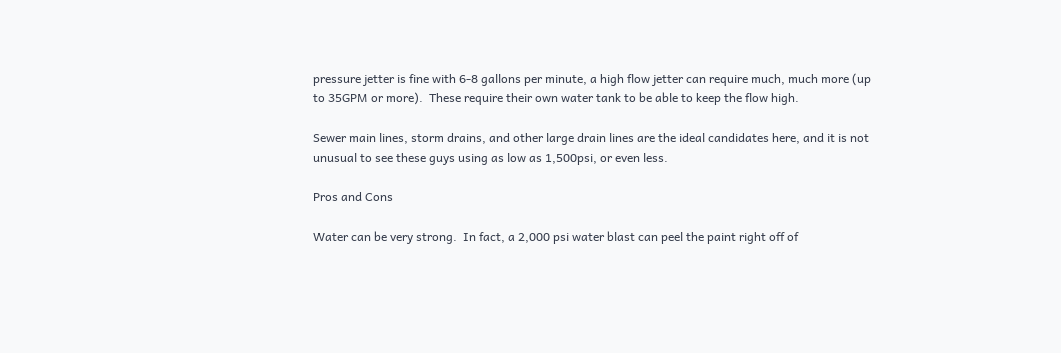pressure jetter is fine with 6-8 gallons per minute, a high flow jetter can require much, much more (up to 35GPM or more).  These require their own water tank to be able to keep the flow high.

Sewer main lines, storm drains, and other large drain lines are the ideal candidates here, and it is not unusual to see these guys using as low as 1,500psi, or even less.

Pros and Cons

Water can be very strong.  In fact, a 2,000 psi water blast can peel the paint right off of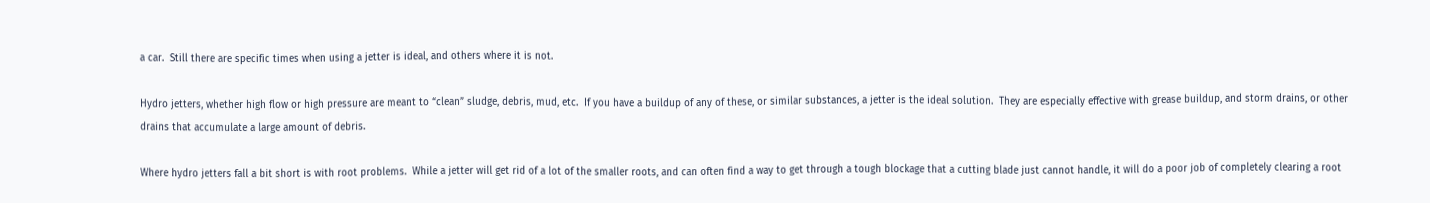a car.  Still there are specific times when using a jetter is ideal, and others where it is not.

Hydro jetters, whether high flow or high pressure are meant to “clean” sludge, debris, mud, etc.  If you have a buildup of any of these, or similar substances, a jetter is the ideal solution.  They are especially effective with grease buildup, and storm drains, or other drains that accumulate a large amount of debris.

Where hydro jetters fall a bit short is with root problems.  While a jetter will get rid of a lot of the smaller roots, and can often find a way to get through a tough blockage that a cutting blade just cannot handle, it will do a poor job of completely clearing a root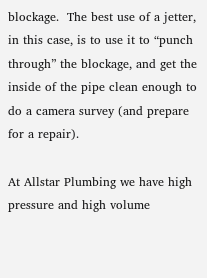blockage.  The best use of a jetter, in this case, is to use it to “punch through” the blockage, and get the inside of the pipe clean enough to do a camera survey (and prepare for a repair).

At Allstar Plumbing we have high pressure and high volume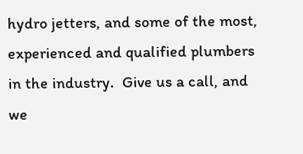hydro jetters, and some of the most, experienced and qualified plumbers in the industry.  Give us a call, and we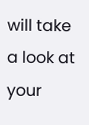will take a look at your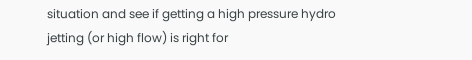situation and see if getting a high pressure hydro jetting (or high flow) is right for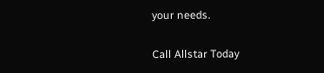your needs.

Call Allstar Today